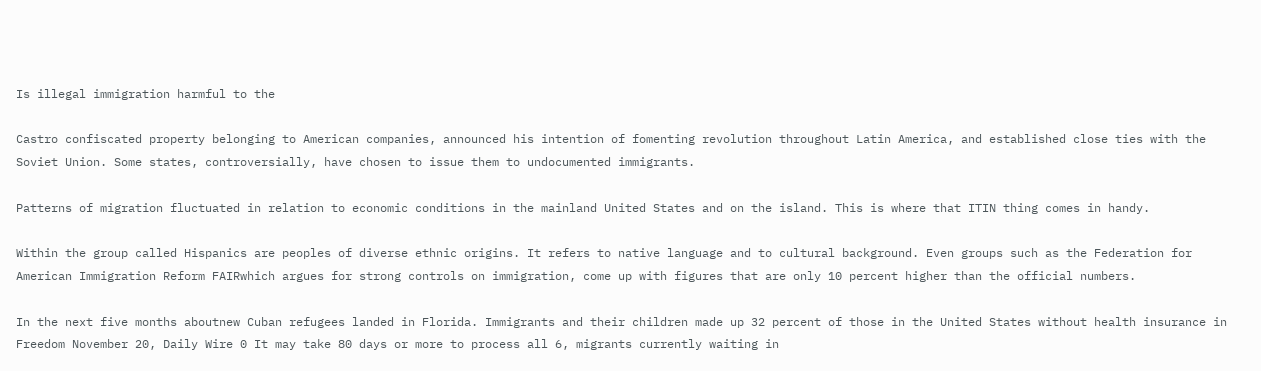Is illegal immigration harmful to the

Castro confiscated property belonging to American companies, announced his intention of fomenting revolution throughout Latin America, and established close ties with the Soviet Union. Some states, controversially, have chosen to issue them to undocumented immigrants.

Patterns of migration fluctuated in relation to economic conditions in the mainland United States and on the island. This is where that ITIN thing comes in handy.

Within the group called Hispanics are peoples of diverse ethnic origins. It refers to native language and to cultural background. Even groups such as the Federation for American Immigration Reform FAIRwhich argues for strong controls on immigration, come up with figures that are only 10 percent higher than the official numbers.

In the next five months aboutnew Cuban refugees landed in Florida. Immigrants and their children made up 32 percent of those in the United States without health insurance in Freedom November 20, Daily Wire 0 It may take 80 days or more to process all 6, migrants currently waiting in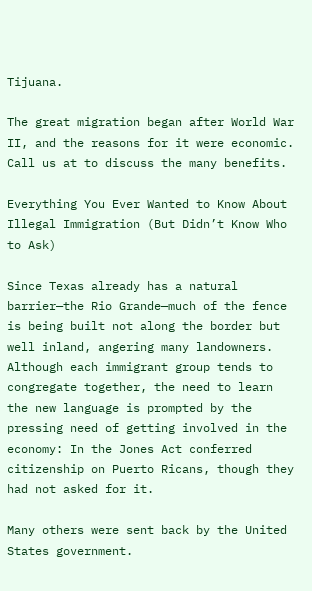Tijuana.

The great migration began after World War II, and the reasons for it were economic. Call us at to discuss the many benefits.

Everything You Ever Wanted to Know About Illegal Immigration (But Didn’t Know Who to Ask)

Since Texas already has a natural barrier—the Rio Grande—much of the fence is being built not along the border but well inland, angering many landowners. Although each immigrant group tends to congregate together, the need to learn the new language is prompted by the pressing need of getting involved in the economy: In the Jones Act conferred citizenship on Puerto Ricans, though they had not asked for it.

Many others were sent back by the United States government.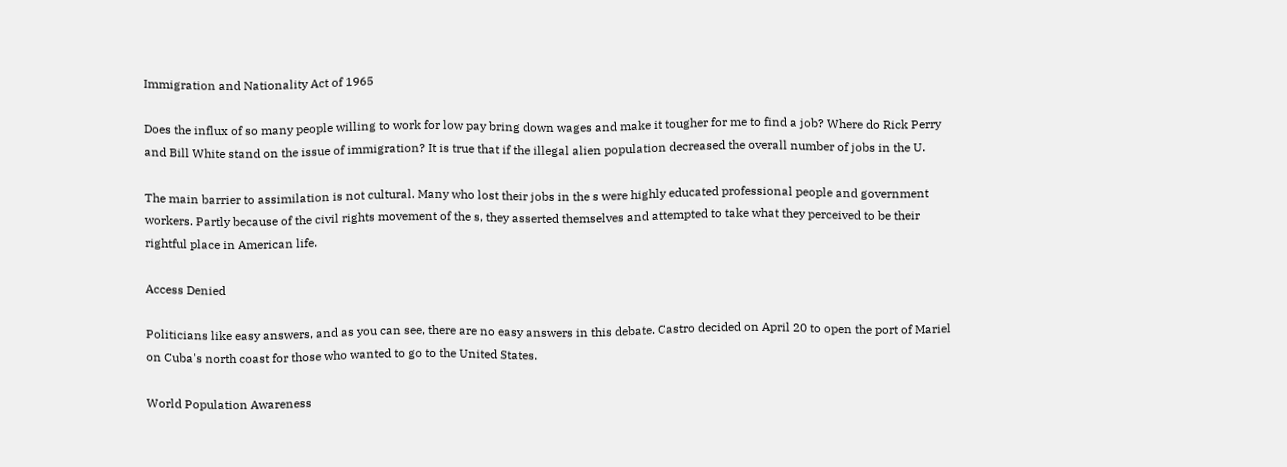Immigration and Nationality Act of 1965

Does the influx of so many people willing to work for low pay bring down wages and make it tougher for me to find a job? Where do Rick Perry and Bill White stand on the issue of immigration? It is true that if the illegal alien population decreased the overall number of jobs in the U.

The main barrier to assimilation is not cultural. Many who lost their jobs in the s were highly educated professional people and government workers. Partly because of the civil rights movement of the s, they asserted themselves and attempted to take what they perceived to be their rightful place in American life.

Access Denied

Politicians like easy answers, and as you can see, there are no easy answers in this debate. Castro decided on April 20 to open the port of Mariel on Cuba's north coast for those who wanted to go to the United States.

World Population Awareness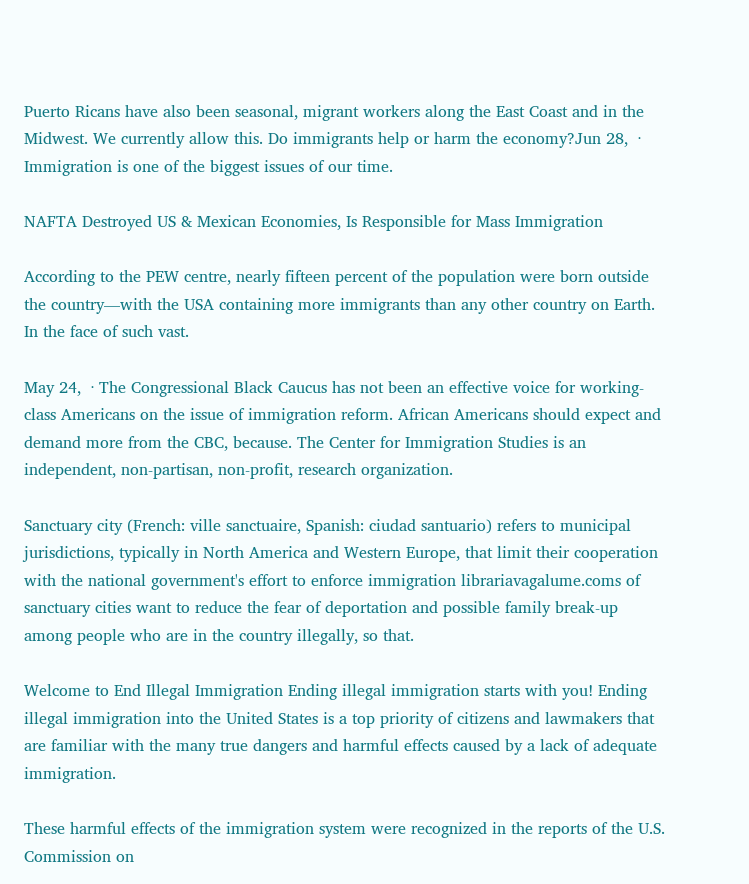Puerto Ricans have also been seasonal, migrant workers along the East Coast and in the Midwest. We currently allow this. Do immigrants help or harm the economy?Jun 28,  · Immigration is one of the biggest issues of our time.

NAFTA Destroyed US & Mexican Economies, Is Responsible for Mass Immigration

According to the PEW centre, nearly fifteen percent of the population were born outside the country—with the USA containing more immigrants than any other country on Earth. In the face of such vast.

May 24,  · The Congressional Black Caucus has not been an effective voice for working-class Americans on the issue of immigration reform. African Americans should expect and demand more from the CBC, because. The Center for Immigration Studies is an independent, non-partisan, non-profit, research organization.

Sanctuary city (French: ville sanctuaire, Spanish: ciudad santuario) refers to municipal jurisdictions, typically in North America and Western Europe, that limit their cooperation with the national government's effort to enforce immigration librariavagalume.coms of sanctuary cities want to reduce the fear of deportation and possible family break-up among people who are in the country illegally, so that.

Welcome to End Illegal Immigration Ending illegal immigration starts with you! Ending illegal immigration into the United States is a top priority of citizens and lawmakers that are familiar with the many true dangers and harmful effects caused by a lack of adequate immigration.

These harmful effects of the immigration system were recognized in the reports of the U.S. Commission on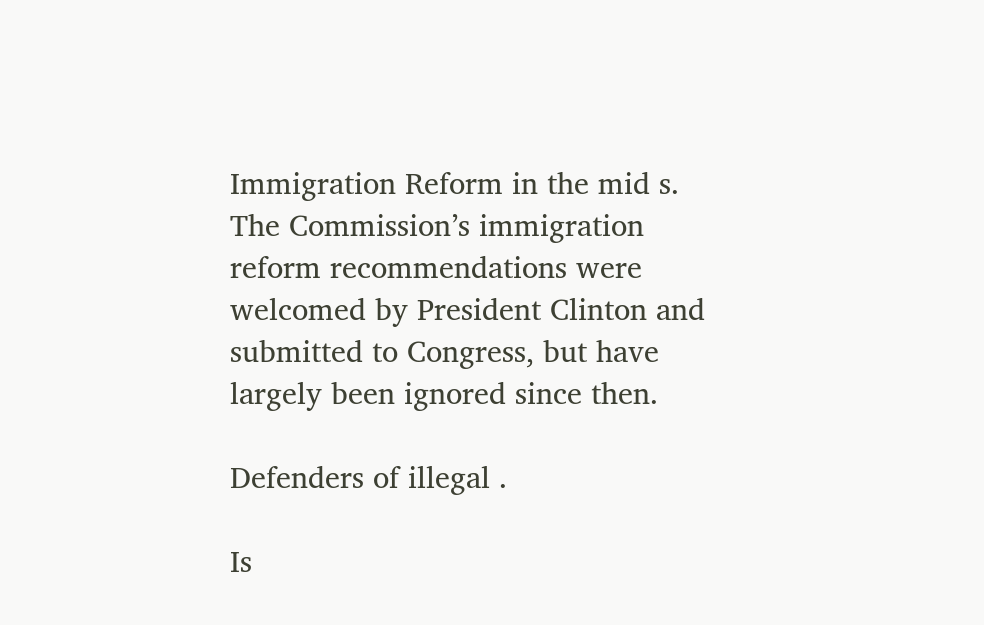Immigration Reform in the mid s. The Commission’s immigration reform recommendations were welcomed by President Clinton and submitted to Congress, but have largely been ignored since then.

Defenders of illegal .

Is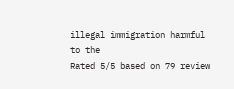illegal immigration harmful to the
Rated 5/5 based on 79 review